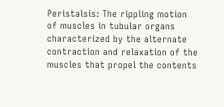Peristalsis: The rippling motion of muscles in tubular organs characterized by the alternate contraction and relaxation of the muscles that propel the contents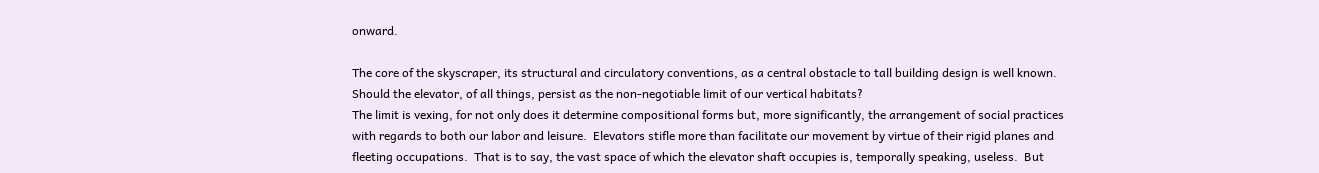onward.

The core of the skyscraper, its structural and circulatory conventions, as a central obstacle to tall building design is well known.  Should the elevator, of all things, persist as the non-negotiable limit of our vertical habitats?
The limit is vexing, for not only does it determine compositional forms but, more significantly, the arrangement of social practices with regards to both our labor and leisure.  Elevators stifle more than facilitate our movement by virtue of their rigid planes and fleeting occupations.  That is to say, the vast space of which the elevator shaft occupies is, temporally speaking, useless.  But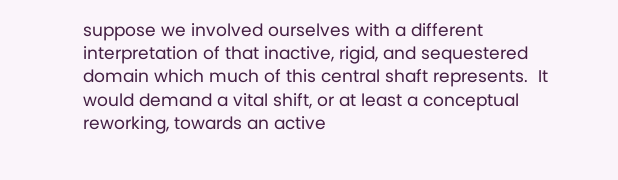suppose we involved ourselves with a different interpretation of that inactive, rigid, and sequestered domain which much of this central shaft represents.  It would demand a vital shift, or at least a conceptual reworking, towards an active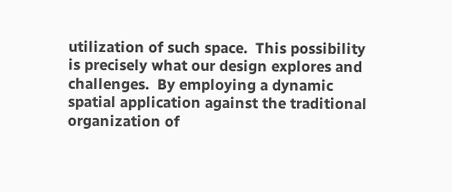utilization of such space.  This possibility is precisely what our design explores and challenges.  By employing a dynamic spatial application against the traditional organization of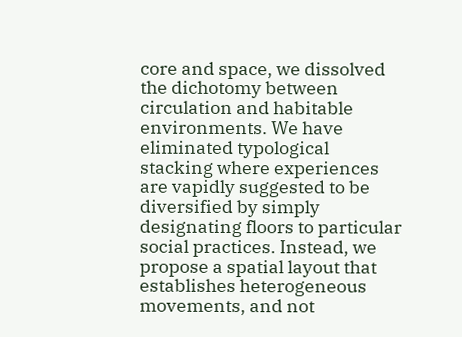core and space, we dissolved the dichotomy between circulation and habitable environments. We have eliminated typological stacking where experiences are vapidly suggested to be diversified by simply designating floors to particular social practices. Instead, we propose a spatial layout that establishes heterogeneous movements, and not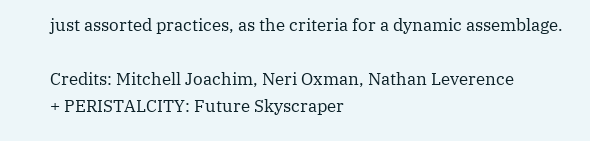just assorted practices, as the criteria for a dynamic assemblage.

Credits: Mitchell Joachim, Neri Oxman, Nathan Leverence
+ PERISTALCITY: Future Skyscraper